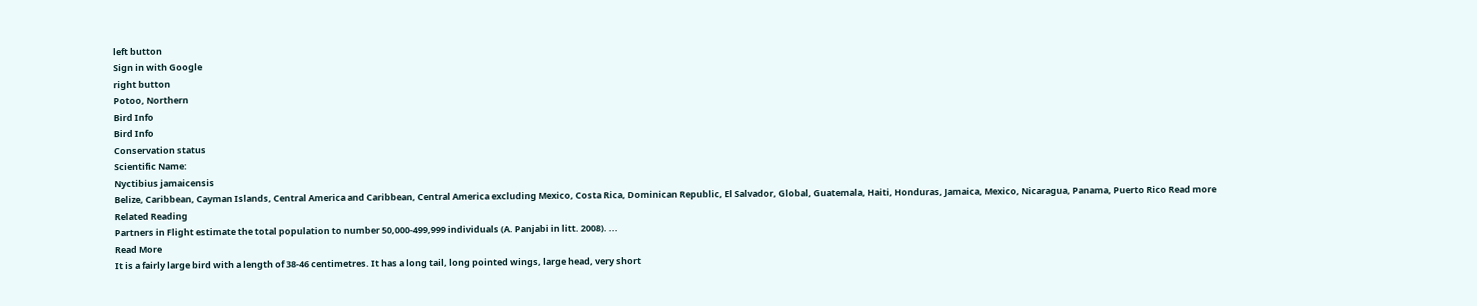left button
Sign in with Google
right button
Potoo, Northern
Bird Info
Bird Info
Conservation status
Scientific Name:
Nyctibius jamaicensis
Belize, Caribbean, Cayman Islands, Central America and Caribbean, Central America excluding Mexico, Costa Rica, Dominican Republic, El Salvador, Global, Guatemala, Haiti, Honduras, Jamaica, Mexico, Nicaragua, Panama, Puerto Rico Read more
Related Reading
Partners in Flight estimate the total population to number 50,000-499,999 individuals (A. Panjabi in litt. 2008). ...
Read More
It is a fairly large bird with a length of 38-46 centimetres. It has a long tail, long pointed wings, large head, very short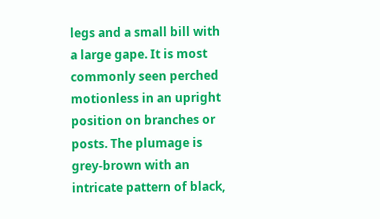legs and a small bill with a large gape. It is most commonly seen perched motionless in an upright position on branches or posts. The plumage is grey-brown with an intricate pattern of black,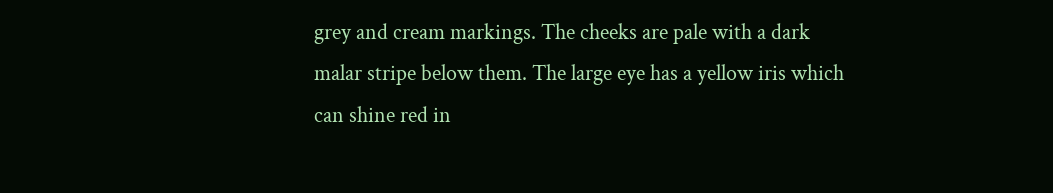grey and cream markings. The cheeks are pale with a dark malar stripe below them. The large eye has a yellow iris which can shine red in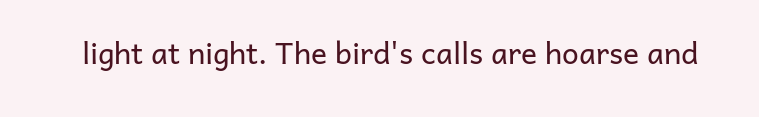light at night. The bird's calls are hoarse and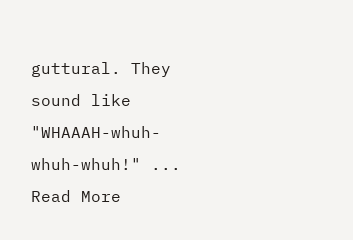guttural. They sound like "WHAAAH-whuh-whuh-whuh!" ...
Read More